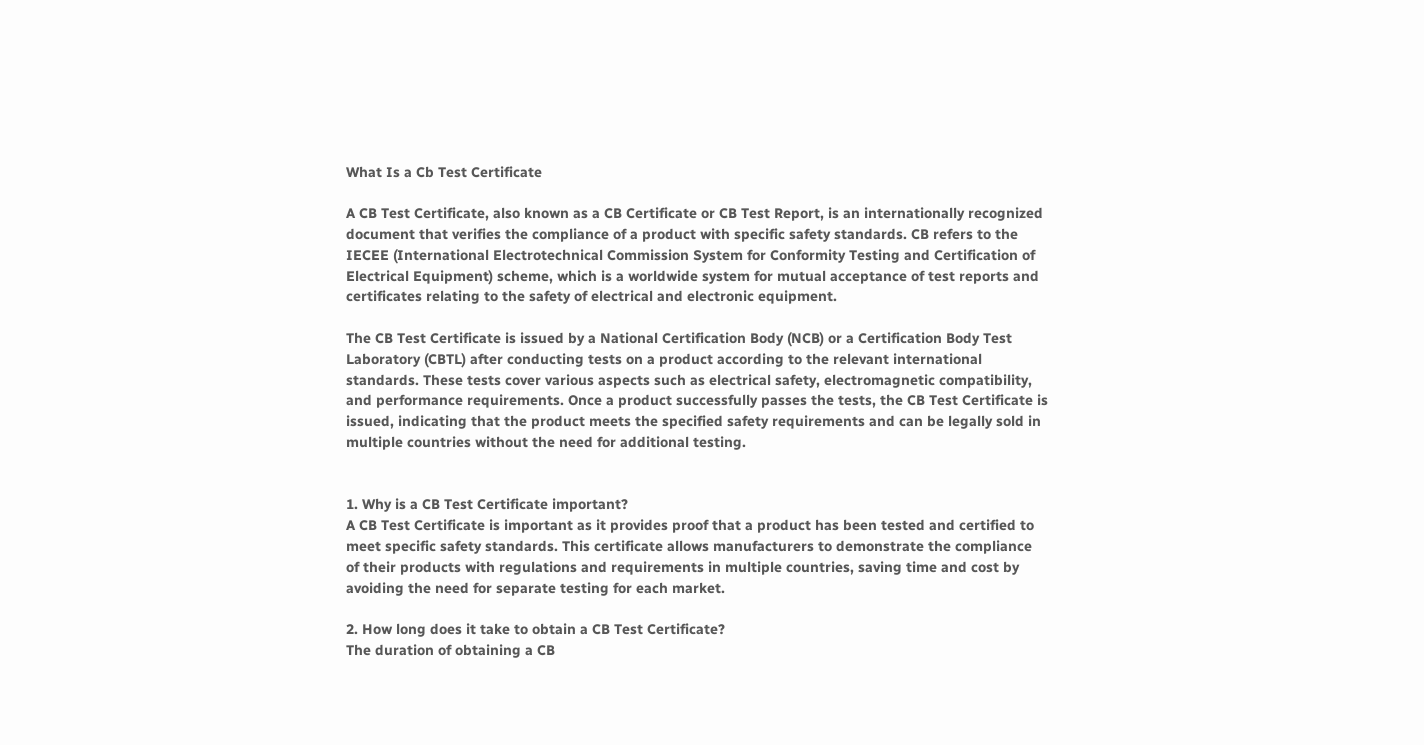What Is a Cb Test Certificate

A CB Test Certificate, also known as a CB Certificate or CB Test Report, is an internationally recognized document that verifies the compliance of a product with specific safety standards. CB refers to the IECEE (International Electrotechnical Commission System for Conformity Testing and Certification of Electrical Equipment) scheme, which is a worldwide system for mutual acceptance of test reports and certificates relating to the safety of electrical and electronic equipment.

The CB Test Certificate is issued by a National Certification Body (NCB) or a Certification Body Test Laboratory (CBTL) after conducting tests on a product according to the relevant international standards. These tests cover various aspects such as electrical safety, electromagnetic compatibility, and performance requirements. Once a product successfully passes the tests, the CB Test Certificate is issued, indicating that the product meets the specified safety requirements and can be legally sold in multiple countries without the need for additional testing.


1. Why is a CB Test Certificate important?
A CB Test Certificate is important as it provides proof that a product has been tested and certified to meet specific safety standards. This certificate allows manufacturers to demonstrate the compliance of their products with regulations and requirements in multiple countries, saving time and cost by avoiding the need for separate testing for each market.

2. How long does it take to obtain a CB Test Certificate?
The duration of obtaining a CB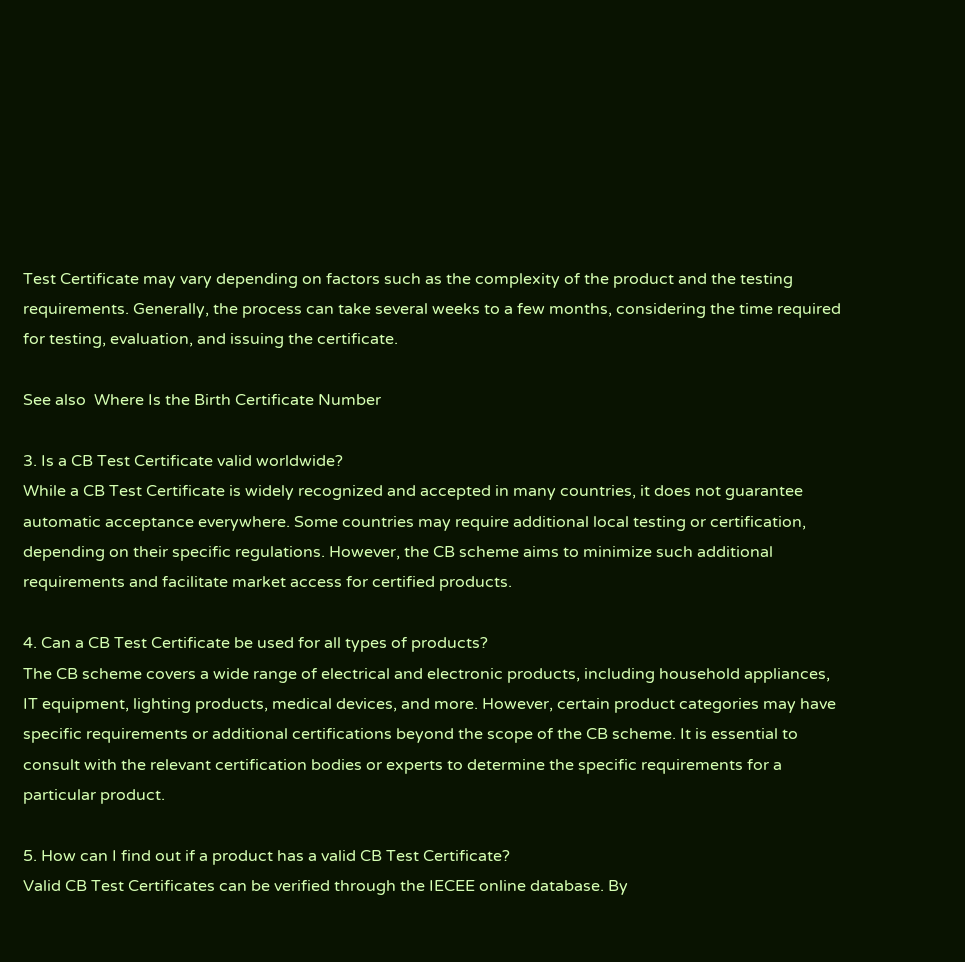Test Certificate may vary depending on factors such as the complexity of the product and the testing requirements. Generally, the process can take several weeks to a few months, considering the time required for testing, evaluation, and issuing the certificate.

See also  Where Is the Birth Certificate Number

3. Is a CB Test Certificate valid worldwide?
While a CB Test Certificate is widely recognized and accepted in many countries, it does not guarantee automatic acceptance everywhere. Some countries may require additional local testing or certification, depending on their specific regulations. However, the CB scheme aims to minimize such additional requirements and facilitate market access for certified products.

4. Can a CB Test Certificate be used for all types of products?
The CB scheme covers a wide range of electrical and electronic products, including household appliances, IT equipment, lighting products, medical devices, and more. However, certain product categories may have specific requirements or additional certifications beyond the scope of the CB scheme. It is essential to consult with the relevant certification bodies or experts to determine the specific requirements for a particular product.

5. How can I find out if a product has a valid CB Test Certificate?
Valid CB Test Certificates can be verified through the IECEE online database. By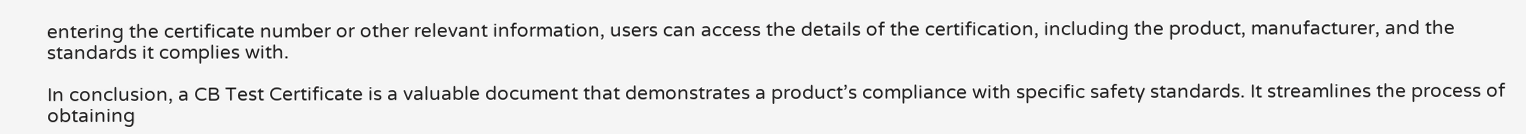entering the certificate number or other relevant information, users can access the details of the certification, including the product, manufacturer, and the standards it complies with.

In conclusion, a CB Test Certificate is a valuable document that demonstrates a product’s compliance with specific safety standards. It streamlines the process of obtaining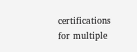certifications for multiple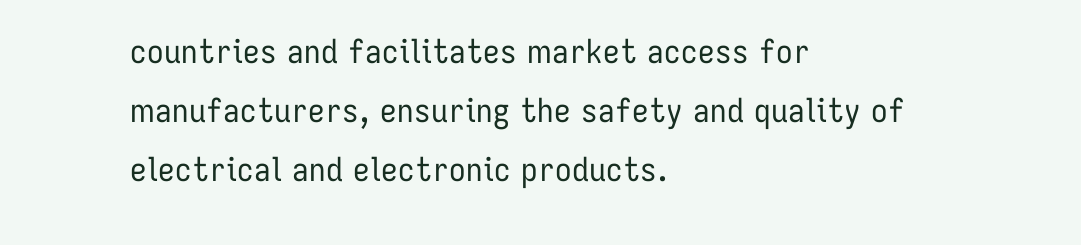countries and facilitates market access for manufacturers, ensuring the safety and quality of electrical and electronic products.